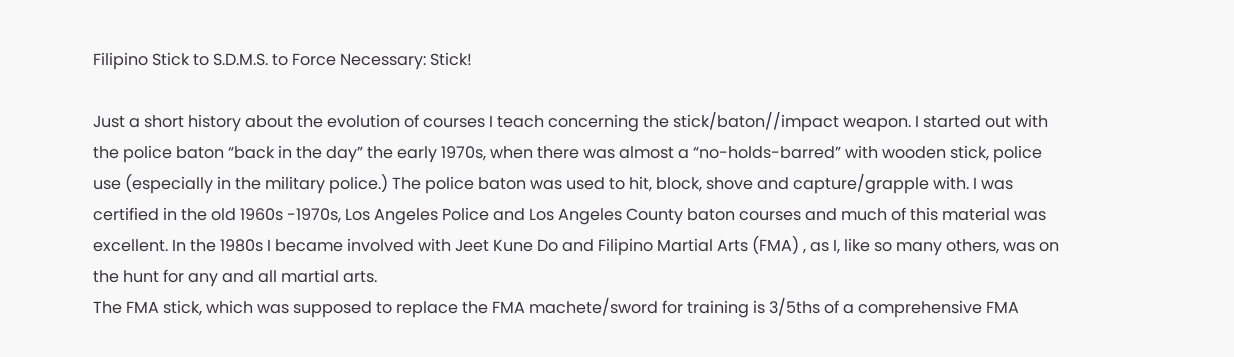Filipino Stick to S.D.M.S. to Force Necessary: Stick!

Just a short history about the evolution of courses I teach concerning the stick/baton//impact weapon. I started out with the police baton “back in the day” the early 1970s, when there was almost a “no-holds-barred” with wooden stick, police use (especially in the military police.) The police baton was used to hit, block, shove and capture/grapple with. I was certified in the old 1960s -1970s, Los Angeles Police and Los Angeles County baton courses and much of this material was excellent. In the 1980s I became involved with Jeet Kune Do and Filipino Martial Arts (FMA) , as I, like so many others, was on the hunt for any and all martial arts.
The FMA stick, which was supposed to replace the FMA machete/sword for training is 3/5ths of a comprehensive FMA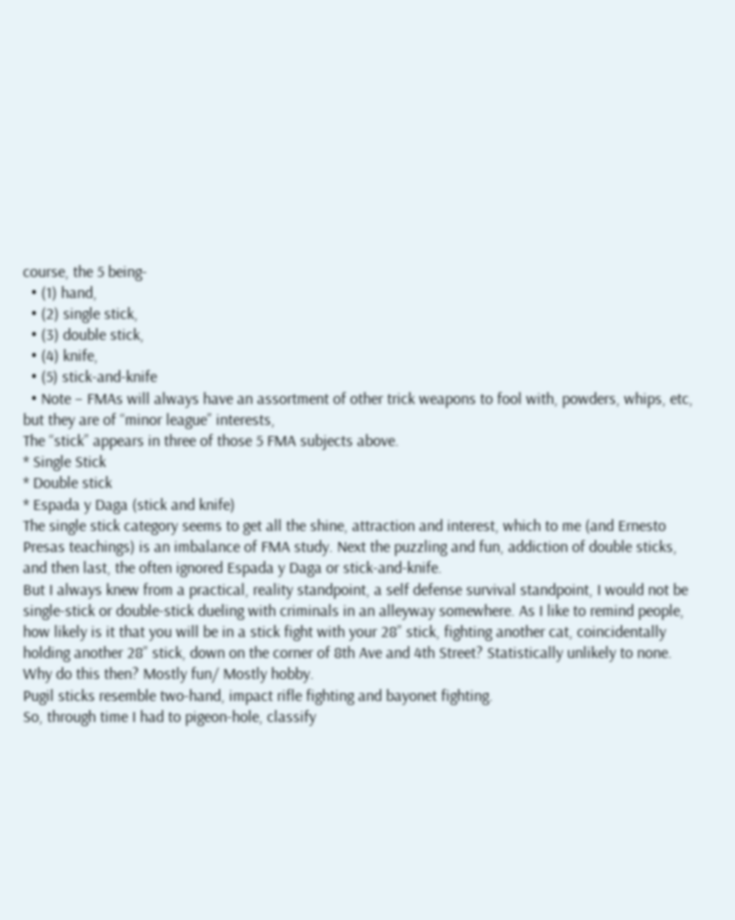course, the 5 being-
  • (1) hand,
  • (2) single stick,
  • (3) double stick,
  • (4) knife,
  • (5) stick-and-knife
  • Note – FMAs will always have an assortment of other trick weapons to fool with, powders, whips, etc, but they are of “minor league” interests,
The “stick” appears in three of those 5 FMA subjects above.
* Single Stick
* Double stick
* Espada y Daga (stick and knife)
The single stick category seems to get all the shine, attraction and interest, which to me (and Ernesto Presas teachings) is an imbalance of FMA study. Next the puzzling and fun, addiction of double sticks, and then last, the often ignored Espada y Daga or stick-and-knife.
But I always knew from a practical, reality standpoint, a self defense survival standpoint, I would not be single-stick or double-stick dueling with criminals in an alleyway somewhere. As I like to remind people, how likely is it that you will be in a stick fight with your 28” stick, fighting another cat, coincidentally holding another 28” stick, down on the corner of 8th Ave and 4th Street? Statistically unlikely to none. Why do this then? Mostly fun/ Mostly hobby.
Pugil sticks resemble two-hand, impact rifle fighting and bayonet fighting.
So, through time I had to pigeon-hole, classify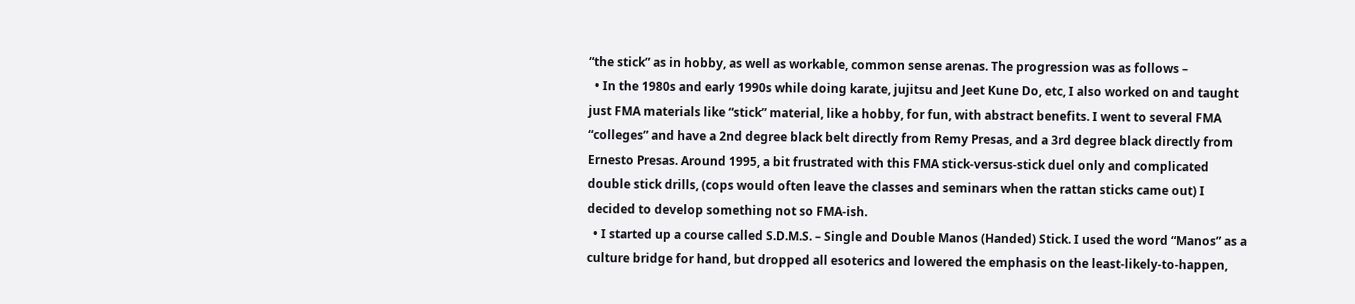“the stick” as in hobby, as well as workable, common sense arenas. The progression was as follows –
  • In the 1980s and early 1990s while doing karate, jujitsu and Jeet Kune Do, etc, I also worked on and taught just FMA materials like “stick” material, like a hobby, for fun, with abstract benefits. I went to several FMA “colleges” and have a 2nd degree black belt directly from Remy Presas, and a 3rd degree black directly from Ernesto Presas. Around 1995, a bit frustrated with this FMA stick-versus-stick duel only and complicated double stick drills, (cops would often leave the classes and seminars when the rattan sticks came out) I decided to develop something not so FMA-ish.
  • I started up a course called S.D.M.S. – Single and Double Manos (Handed) Stick. I used the word “Manos” as a culture bridge for hand, but dropped all esoterics and lowered the emphasis on the least-likely-to-happen,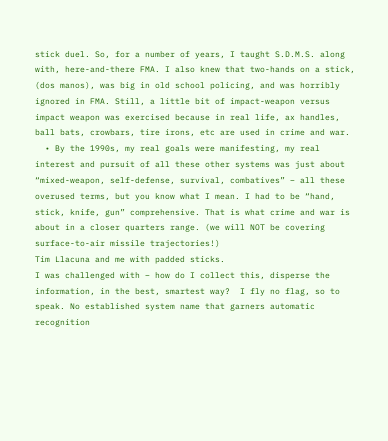stick duel. So, for a number of years, I taught S.D.M.S. along with, here-and-there FMA. I also knew that two-hands on a stick, (dos manos), was big in old school policing, and was horribly ignored in FMA. Still, a little bit of impact-weapon versus impact weapon was exercised because in real life, ax handles, ball bats, crowbars, tire irons, etc are used in crime and war.
  • By the 1990s, my real goals were manifesting, my real interest and pursuit of all these other systems was just about “mixed-weapon, self-defense, survival, combatives” – all these overused terms, but you know what I mean. I had to be “hand, stick, knife, gun” comprehensive. That is what crime and war is about in a closer quarters range. (we will NOT be covering surface-to-air missile trajectories!)
Tim Llacuna and me with padded sticks.
I was challenged with – how do I collect this, disperse the information, in the best, smartest way?  I fly no flag, so to speak. No established system name that garners automatic recognition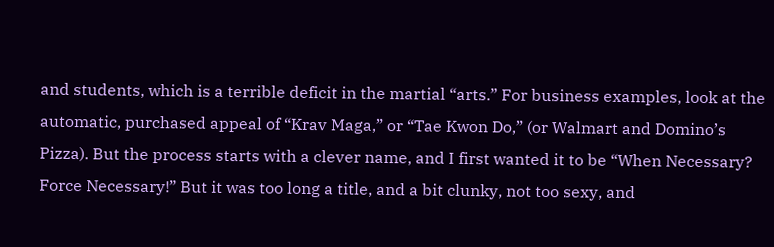and students, which is a terrible deficit in the martial “arts.” For business examples, look at the automatic, purchased appeal of “Krav Maga,” or “Tae Kwon Do,” (or Walmart and Domino’s Pizza). But the process starts with a clever name, and I first wanted it to be “When Necessary? Force Necessary!” But it was too long a title, and a bit clunky, not too sexy, and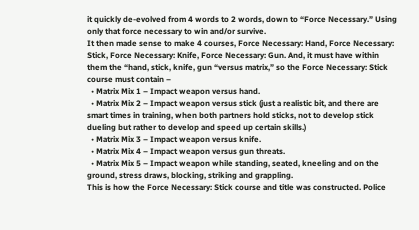it quickly de-evolved from 4 words to 2 words, down to “Force Necessary.” Using only that force necessary to win and/or survive.
It then made sense to make 4 courses, Force Necessary: Hand, Force Necessary: Stick, Force Necessary: Knife, Force Necessary: Gun. And, it must have within them the “hand, stick, knife, gun “versus matrix,” so the Force Necessary: Stick course must contain –
  • Matrix Mix 1 – Impact weapon versus hand.
  • Matrix Mix 2 – Impact weapon versus stick (just a realistic bit, and there are smart times in training, when both partners hold sticks, not to develop stick dueling but rather to develop and speed up certain skills.)
  • Matrix Mix 3 – Impact weapon versus knife.
  • Matrix Mix 4 – Impact weapon versus gun threats.
  • Matrix Mix 5 – Impact weapon while standing, seated, kneeling and on the ground, stress draws, blocking, striking and grappling.
This is how the Force Necessary: Stick course and title was constructed. Police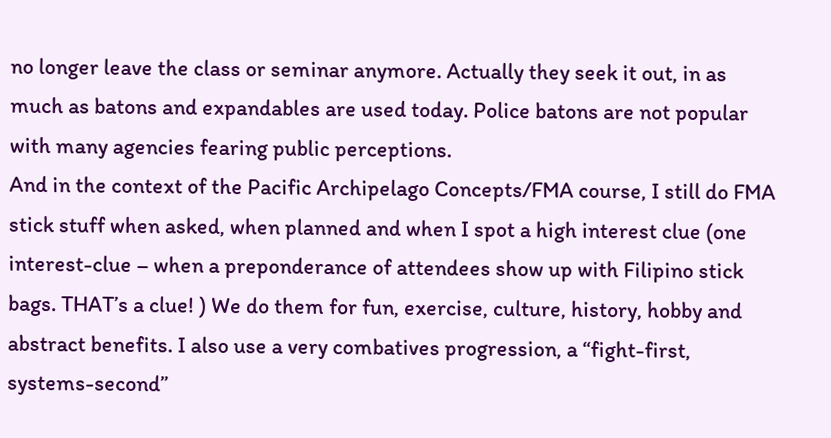no longer leave the class or seminar anymore. Actually they seek it out, in as much as batons and expandables are used today. Police batons are not popular with many agencies fearing public perceptions.
And in the context of the Pacific Archipelago Concepts/FMA course, I still do FMA stick stuff when asked, when planned and when I spot a high interest clue (one interest-clue – when a preponderance of attendees show up with Filipino stick bags. THAT’s a clue! ) We do them for fun, exercise, culture, history, hobby and abstract benefits. I also use a very combatives progression, a “fight-first, systems-second”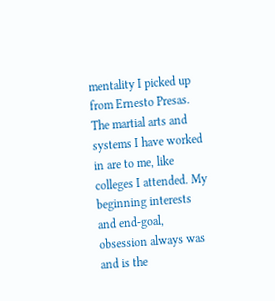mentality I picked up from Ernesto Presas.
The martial arts and systems I have worked in are to me, like colleges I attended. My beginning interests and end-goal, obsession always was and is the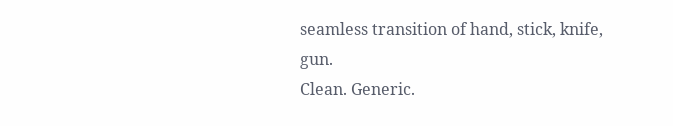seamless transition of hand, stick, knife, gun.
Clean. Generic.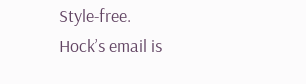Style-free.
Hock’s email is